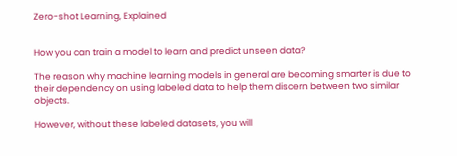Zero-shot Learning, Explained


How you can train a model to learn and predict unseen data?

The reason why machine learning models in general are becoming smarter is due to their dependency on using labeled data to help them discern between two similar objects.

However, without these labeled datasets, you will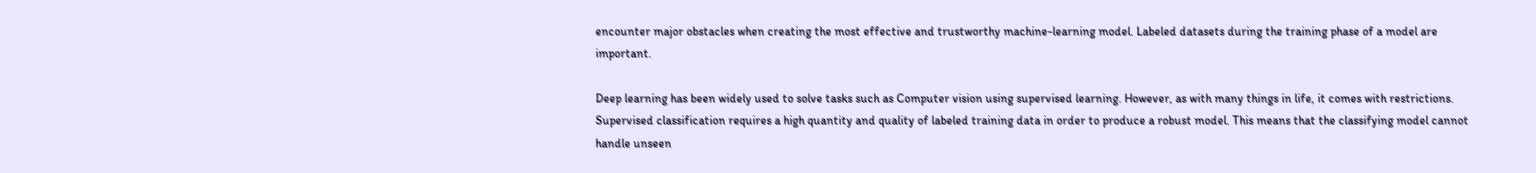encounter major obstacles when creating the most effective and trustworthy machine-learning model. Labeled datasets during the training phase of a model are important.

Deep learning has been widely used to solve tasks such as Computer vision using supervised learning. However, as with many things in life, it comes with restrictions. Supervised classification requires a high quantity and quality of labeled training data in order to produce a robust model. This means that the classifying model cannot handle unseen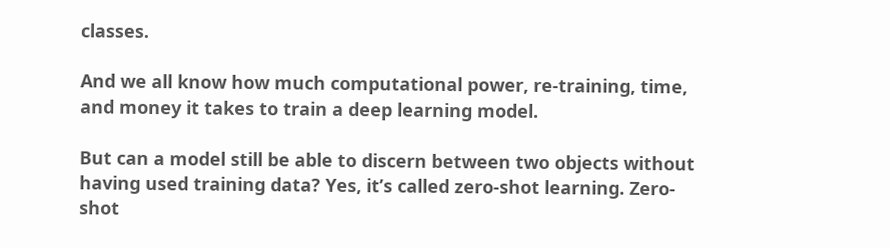classes.

And we all know how much computational power, re-training, time, and money it takes to train a deep learning model.

But can a model still be able to discern between two objects without having used training data? Yes, it’s called zero-shot learning. Zero-shot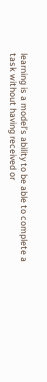learning is a model’s ability to be able to complete a task without having received or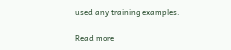used any training examples.

Read more